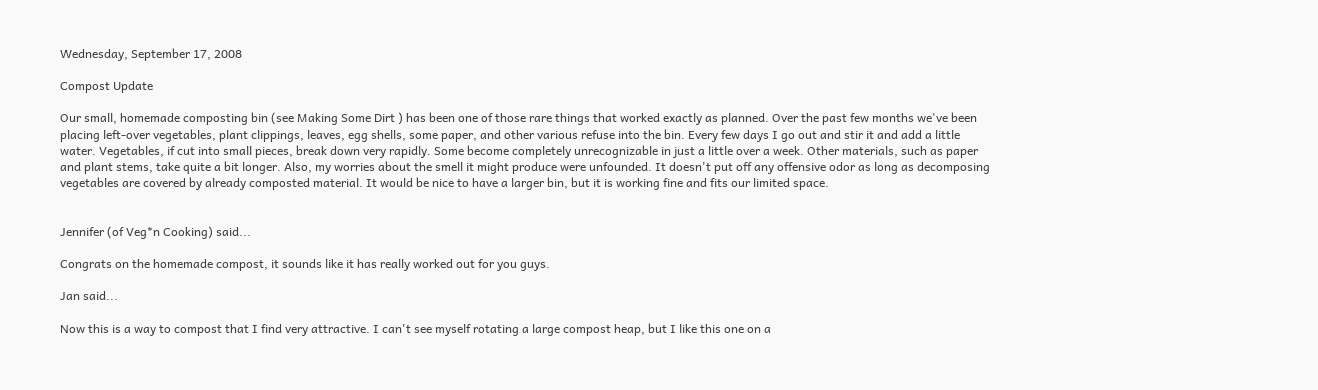Wednesday, September 17, 2008

Compost Update

Our small, homemade composting bin (see Making Some Dirt ) has been one of those rare things that worked exactly as planned. Over the past few months we've been placing left-over vegetables, plant clippings, leaves, egg shells, some paper, and other various refuse into the bin. Every few days I go out and stir it and add a little water. Vegetables, if cut into small pieces, break down very rapidly. Some become completely unrecognizable in just a little over a week. Other materials, such as paper and plant stems, take quite a bit longer. Also, my worries about the smell it might produce were unfounded. It doesn't put off any offensive odor as long as decomposing vegetables are covered by already composted material. It would be nice to have a larger bin, but it is working fine and fits our limited space.


Jennifer (of Veg*n Cooking) said...

Congrats on the homemade compost, it sounds like it has really worked out for you guys.

Jan said...

Now this is a way to compost that I find very attractive. I can't see myself rotating a large compost heap, but I like this one on a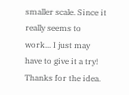smaller scale. Since it really seems to work... I just may have to give it a try! Thanks for the idea.